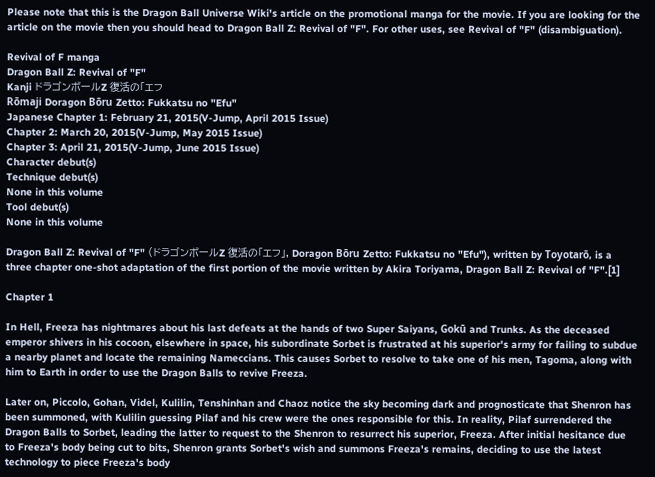Please note that this is the Dragon Ball Universe Wiki's article on the promotional manga for the movie. If you are looking for the article on the movie then you should head to Dragon Ball Z: Revival of "F". For other uses, see Revival of "F" (disambiguation).

Revival of F manga
Dragon Ball Z: Revival of "F"
Kanji ドラゴンボールZ 復活の「エフ
Rōmaji Doragon Bōru Zetto: Fukkatsu no "Efu"
Japanese Chapter 1: February 21, 2015(V-Jump, April 2015 Issue)
Chapter 2: March 20, 2015(V-Jump, May 2015 Issue)
Chapter 3: April 21, 2015(V-Jump, June 2015 Issue)
Character debut(s)
Technique debut(s)
None in this volume
Tool debut(s)
None in this volume

Dragon Ball Z: Revival of "F" (ドラゴンボールZ 復活の「エフ」, Doragon Bōru Zetto: Fukkatsu no "Efu"), written by Toyotarō, is a three chapter one-shot adaptation of the first portion of the movie written by Akira Toriyama, Dragon Ball Z: Revival of "F".[1]

Chapter 1

In Hell, Freeza has nightmares about his last defeats at the hands of two Super Saiyans, Gokū and Trunks. As the deceased emperor shivers in his cocoon, elsewhere in space, his subordinate Sorbet is frustrated at his superior's army for failing to subdue a nearby planet and locate the remaining Nameccians. This causes Sorbet to resolve to take one of his men, Tagoma, along with him to Earth in order to use the Dragon Balls to revive Freeza.

Later on, Piccolo, Gohan, Videl, Kulilin, Tenshinhan and Chaoz notice the sky becoming dark and prognosticate that Shenron has been summoned, with Kulilin guessing Pilaf and his crew were the ones responsible for this. In reality, Pilaf surrendered the Dragon Balls to Sorbet, leading the latter to request to the Shenron to resurrect his superior, Freeza. After initial hesitance due to Freeza's body being cut to bits, Shenron grants Sorbet's wish and summons Freeza's remains, deciding to use the latest technology to piece Freeza's body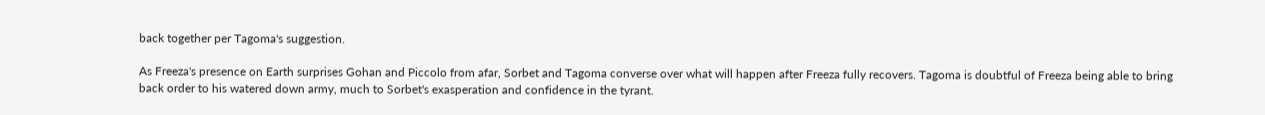back together per Tagoma's suggestion.

As Freeza's presence on Earth surprises Gohan and Piccolo from afar, Sorbet and Tagoma converse over what will happen after Freeza fully recovers. Tagoma is doubtful of Freeza being able to bring back order to his watered down army, much to Sorbet's exasperation and confidence in the tyrant.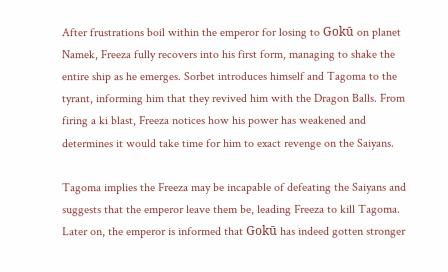After frustrations boil within the emperor for losing to Gokū on planet Namek, Freeza fully recovers into his first form, managing to shake the entire ship as he emerges. Sorbet introduces himself and Tagoma to the tyrant, informing him that they revived him with the Dragon Balls. From firing a ki blast, Freeza notices how his power has weakened and determines it would take time for him to exact revenge on the Saiyans.

Tagoma implies the Freeza may be incapable of defeating the Saiyans and suggests that the emperor leave them be, leading Freeza to kill Tagoma. Later on, the emperor is informed that Gokū has indeed gotten stronger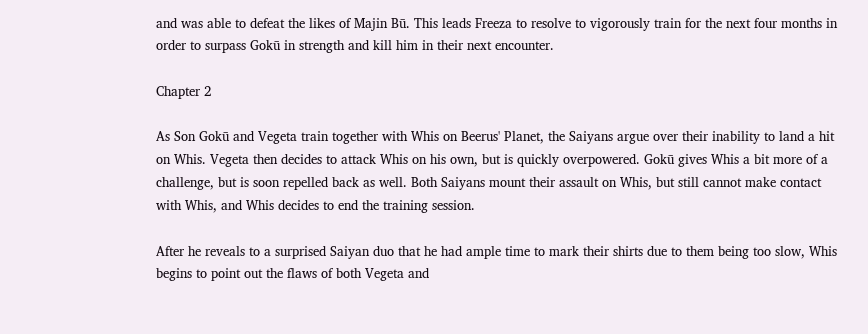and was able to defeat the likes of Majin Bū. This leads Freeza to resolve to vigorously train for the next four months in order to surpass Gokū in strength and kill him in their next encounter.

Chapter 2

As Son Gokū and Vegeta train together with Whis on Beerus' Planet, the Saiyans argue over their inability to land a hit on Whis. Vegeta then decides to attack Whis on his own, but is quickly overpowered. Gokū gives Whis a bit more of a challenge, but is soon repelled back as well. Both Saiyans mount their assault on Whis, but still cannot make contact with Whis, and Whis decides to end the training session.

After he reveals to a surprised Saiyan duo that he had ample time to mark their shirts due to them being too slow, Whis begins to point out the flaws of both Vegeta and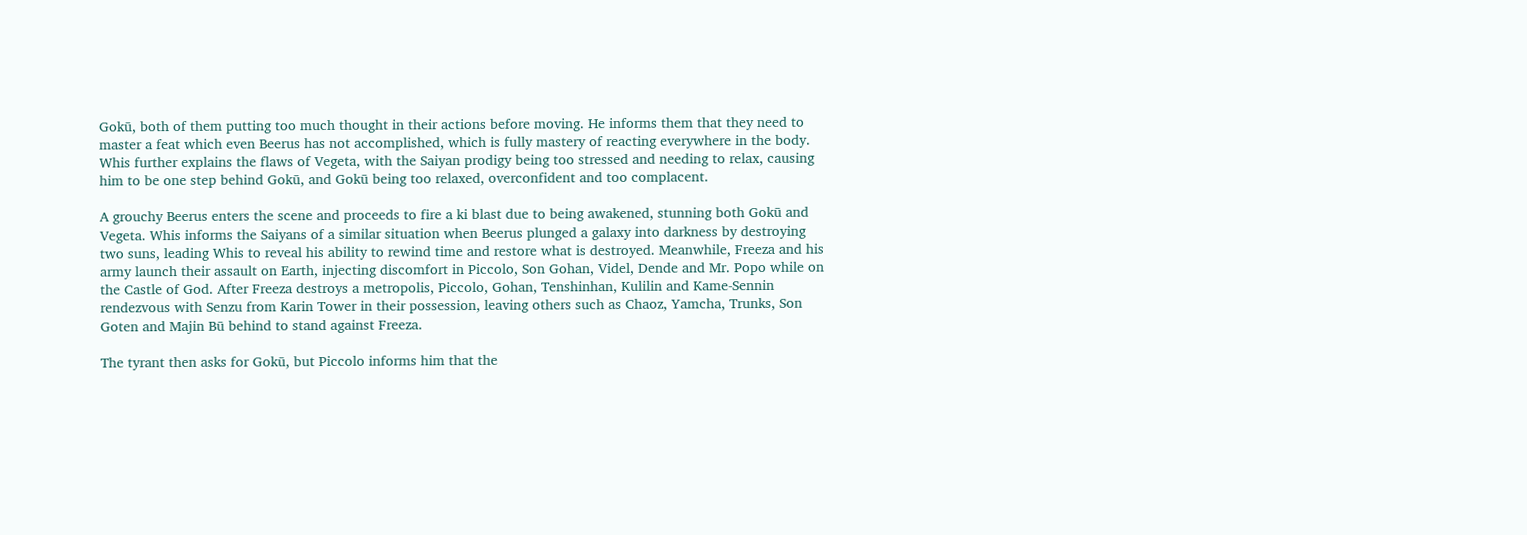Gokū, both of them putting too much thought in their actions before moving. He informs them that they need to master a feat which even Beerus has not accomplished, which is fully mastery of reacting everywhere in the body. Whis further explains the flaws of Vegeta, with the Saiyan prodigy being too stressed and needing to relax, causing him to be one step behind Gokū, and Gokū being too relaxed, overconfident and too complacent.

A grouchy Beerus enters the scene and proceeds to fire a ki blast due to being awakened, stunning both Gokū and Vegeta. Whis informs the Saiyans of a similar situation when Beerus plunged a galaxy into darkness by destroying two suns, leading Whis to reveal his ability to rewind time and restore what is destroyed. Meanwhile, Freeza and his army launch their assault on Earth, injecting discomfort in Piccolo, Son Gohan, Videl, Dende and Mr. Popo while on the Castle of God. After Freeza destroys a metropolis, Piccolo, Gohan, Tenshinhan, Kulilin and Kame-Sennin rendezvous with Senzu from Karin Tower in their possession, leaving others such as Chaoz, Yamcha, Trunks, Son Goten and Majin Bū behind to stand against Freeza.

The tyrant then asks for Gokū, but Piccolo informs him that the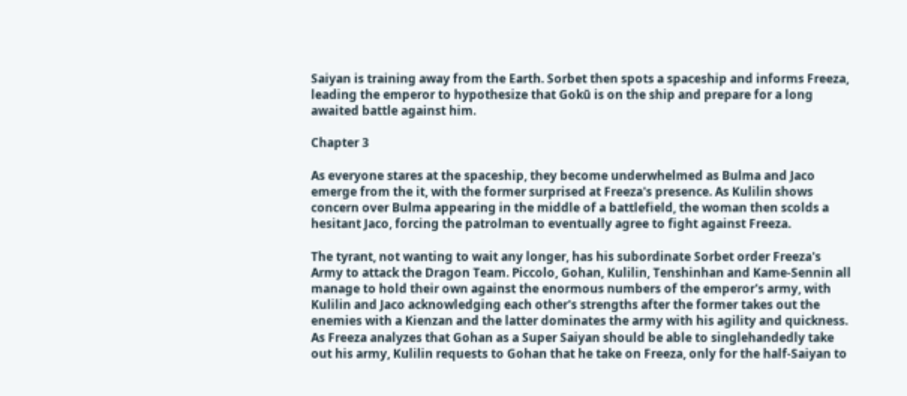Saiyan is training away from the Earth. Sorbet then spots a spaceship and informs Freeza, leading the emperor to hypothesize that Gokū is on the ship and prepare for a long awaited battle against him.

Chapter 3

As everyone stares at the spaceship, they become underwhelmed as Bulma and Jaco emerge from the it, with the former surprised at Freeza's presence. As Kulilin shows concern over Bulma appearing in the middle of a battlefield, the woman then scolds a hesitant Jaco, forcing the patrolman to eventually agree to fight against Freeza.

The tyrant, not wanting to wait any longer, has his subordinate Sorbet order Freeza's Army to attack the Dragon Team. Piccolo, Gohan, Kulilin, Tenshinhan and Kame-Sennin all manage to hold their own against the enormous numbers of the emperor's army, with Kulilin and Jaco acknowledging each other's strengths after the former takes out the enemies with a Kienzan and the latter dominates the army with his agility and quickness. As Freeza analyzes that Gohan as a Super Saiyan should be able to singlehandedly take out his army, Kulilin requests to Gohan that he take on Freeza, only for the half-Saiyan to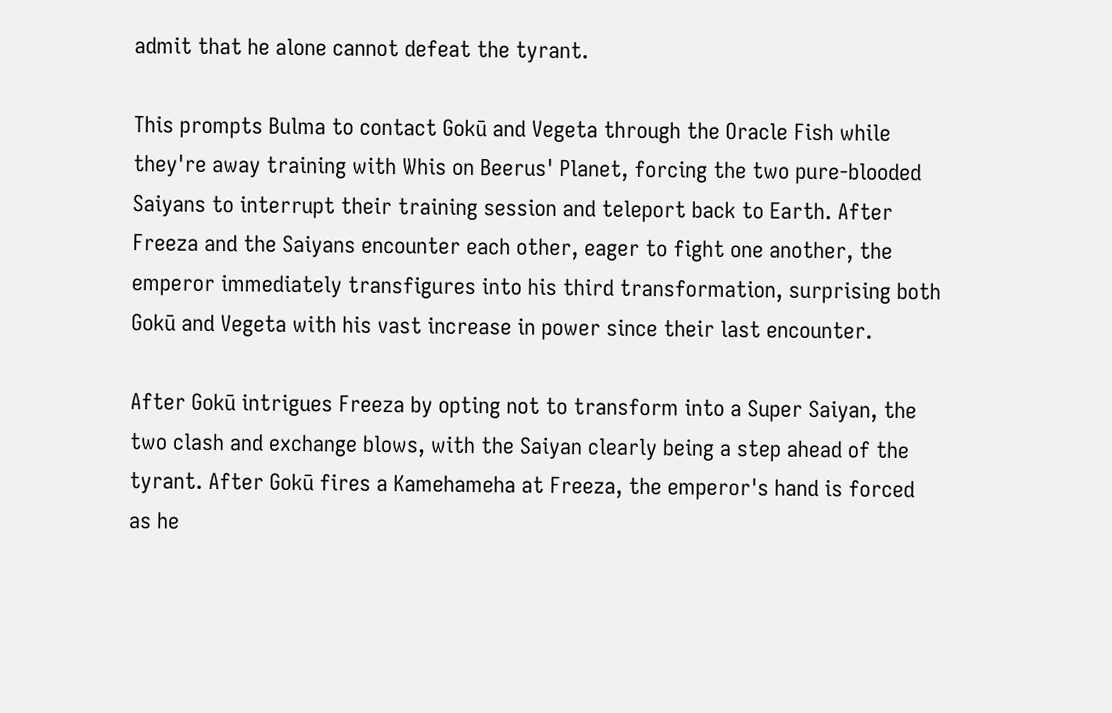admit that he alone cannot defeat the tyrant.

This prompts Bulma to contact Gokū and Vegeta through the Oracle Fish while they're away training with Whis on Beerus' Planet, forcing the two pure-blooded Saiyans to interrupt their training session and teleport back to Earth. After Freeza and the Saiyans encounter each other, eager to fight one another, the emperor immediately transfigures into his third transformation, surprising both Gokū and Vegeta with his vast increase in power since their last encounter.

After Gokū intrigues Freeza by opting not to transform into a Super Saiyan, the two clash and exchange blows, with the Saiyan clearly being a step ahead of the tyrant. After Gokū fires a Kamehameha at Freeza, the emperor's hand is forced as he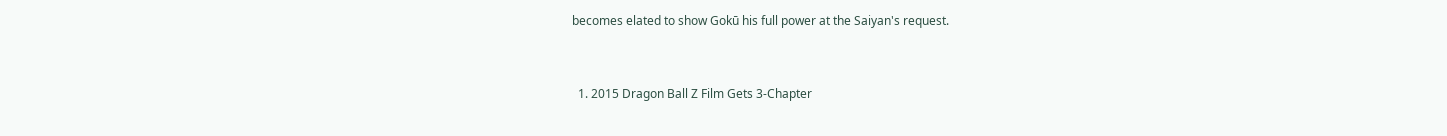becomes elated to show Gokū his full power at the Saiyan's request.


  1. 2015 Dragon Ball Z Film Gets 3-Chapter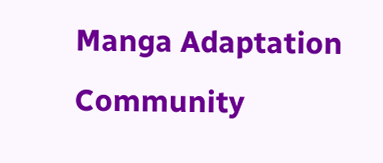Manga Adaptation
Community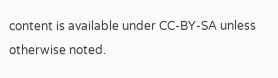content is available under CC-BY-SA unless otherwise noted.